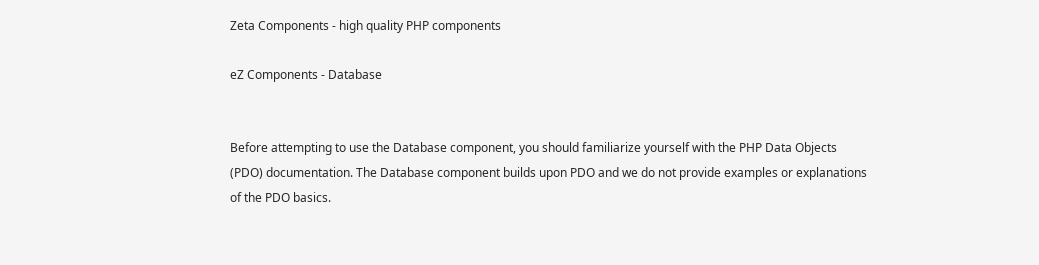Zeta Components - high quality PHP components

eZ Components - Database


Before attempting to use the Database component, you should familiarize yourself with the PHP Data Objects (PDO) documentation. The Database component builds upon PDO and we do not provide examples or explanations of the PDO basics.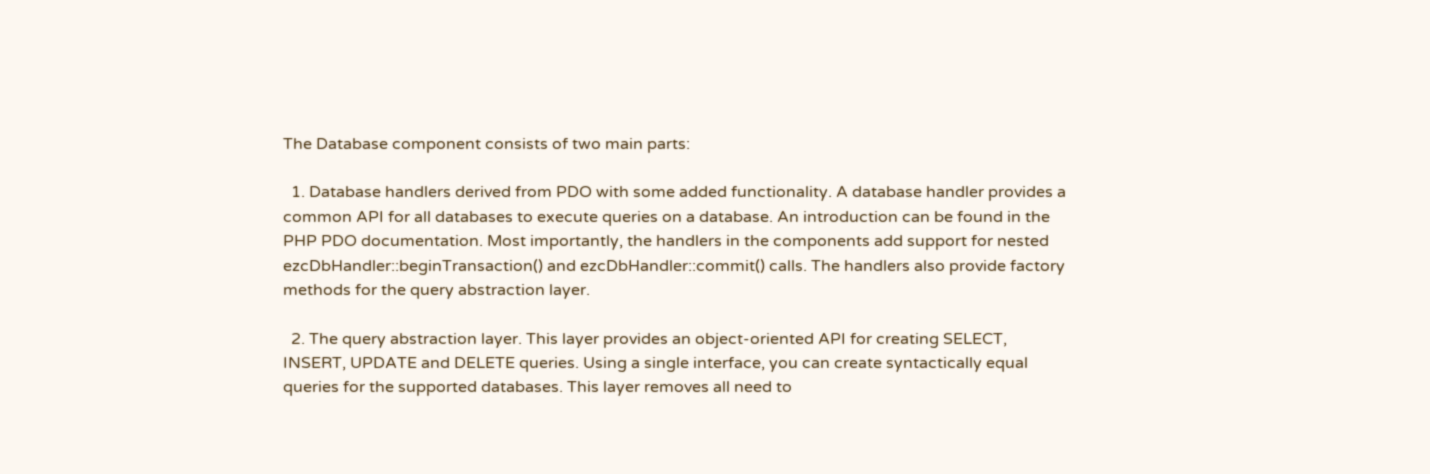The Database component consists of two main parts:

  1. Database handlers derived from PDO with some added functionality. A database handler provides a common API for all databases to execute queries on a database. An introduction can be found in the PHP PDO documentation. Most importantly, the handlers in the components add support for nested ezcDbHandler::beginTransaction() and ezcDbHandler::commit() calls. The handlers also provide factory methods for the query abstraction layer.

  2. The query abstraction layer. This layer provides an object-oriented API for creating SELECT, INSERT, UPDATE and DELETE queries. Using a single interface, you can create syntactically equal queries for the supported databases. This layer removes all need to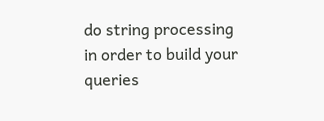do string processing in order to build your queries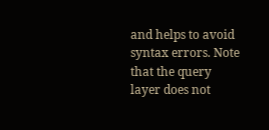and helps to avoid syntax errors. Note that the query layer does not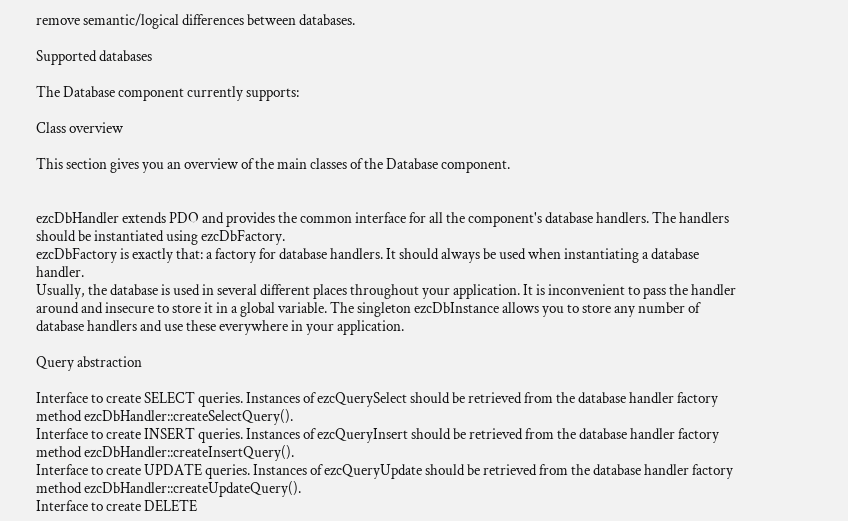remove semantic/logical differences between databases.

Supported databases

The Database component currently supports:

Class overview

This section gives you an overview of the main classes of the Database component.


ezcDbHandler extends PDO and provides the common interface for all the component's database handlers. The handlers should be instantiated using ezcDbFactory.
ezcDbFactory is exactly that: a factory for database handlers. It should always be used when instantiating a database handler.
Usually, the database is used in several different places throughout your application. It is inconvenient to pass the handler around and insecure to store it in a global variable. The singleton ezcDbInstance allows you to store any number of database handlers and use these everywhere in your application.

Query abstraction

Interface to create SELECT queries. Instances of ezcQuerySelect should be retrieved from the database handler factory method ezcDbHandler::createSelectQuery().
Interface to create INSERT queries. Instances of ezcQueryInsert should be retrieved from the database handler factory method ezcDbHandler::createInsertQuery().
Interface to create UPDATE queries. Instances of ezcQueryUpdate should be retrieved from the database handler factory method ezcDbHandler::createUpdateQuery().
Interface to create DELETE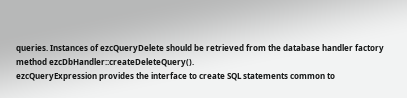queries. Instances of ezcQueryDelete should be retrieved from the database handler factory method ezcDbHandler::createDeleteQuery().
ezcQueryExpression provides the interface to create SQL statements common to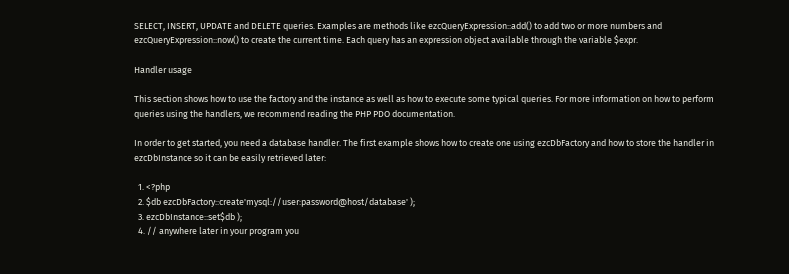SELECT, INSERT, UPDATE and DELETE queries. Examples are methods like ezcQueryExpression::add() to add two or more numbers and ezcQueryExpression::now() to create the current time. Each query has an expression object available through the variable $expr.

Handler usage

This section shows how to use the factory and the instance as well as how to execute some typical queries. For more information on how to perform queries using the handlers, we recommend reading the PHP PDO documentation.

In order to get started, you need a database handler. The first example shows how to create one using ezcDbFactory and how to store the handler in ezcDbInstance so it can be easily retrieved later:

  1. <?php
  2. $db ezcDbFactory::create'mysql://user:password@host/database' );
  3. ezcDbInstance::set$db );
  4. // anywhere later in your program you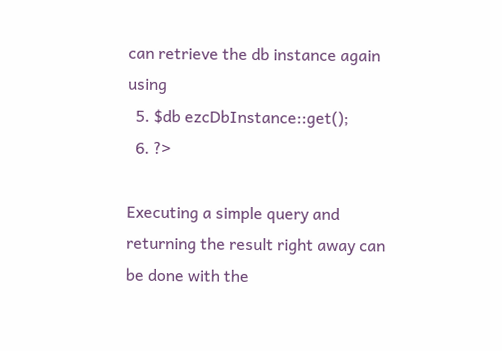can retrieve the db instance again using
  5. $db ezcDbInstance::get();
  6. ?>

Executing a simple query and returning the result right away can be done with the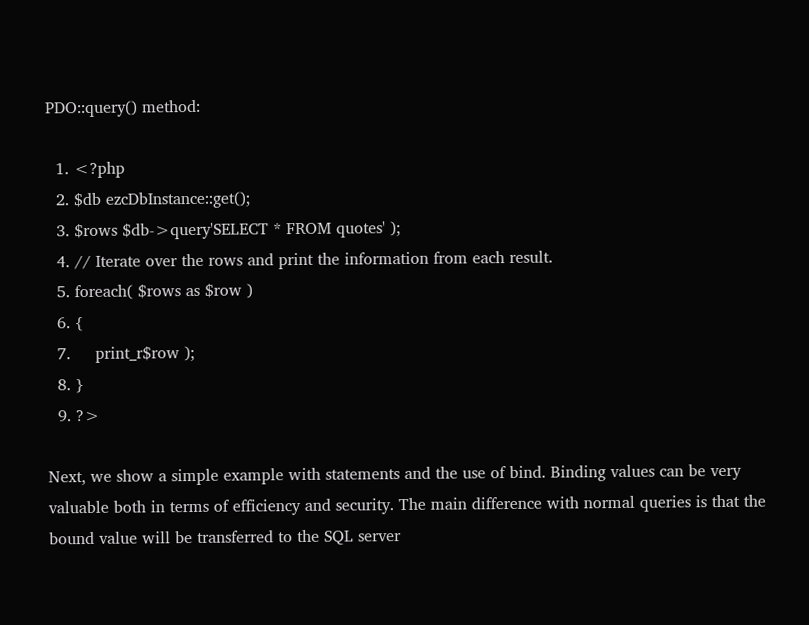PDO::query() method:

  1. <?php
  2. $db ezcDbInstance::get();
  3. $rows $db->query'SELECT * FROM quotes' );
  4. // Iterate over the rows and print the information from each result.
  5. foreach( $rows as $row )
  6. {
  7.     print_r$row );
  8. }
  9. ?>

Next, we show a simple example with statements and the use of bind. Binding values can be very valuable both in terms of efficiency and security. The main difference with normal queries is that the bound value will be transferred to the SQL server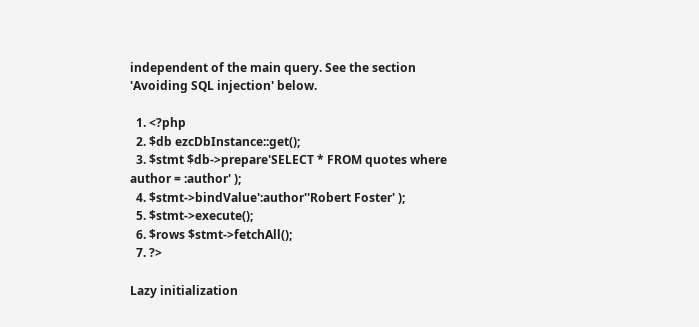independent of the main query. See the section 'Avoiding SQL injection' below.

  1. <?php
  2. $db ezcDbInstance::get();
  3. $stmt $db->prepare'SELECT * FROM quotes where author = :author' );
  4. $stmt->bindValue':author''Robert Foster' );
  5. $stmt->execute();
  6. $rows $stmt->fetchAll();
  7. ?>

Lazy initialization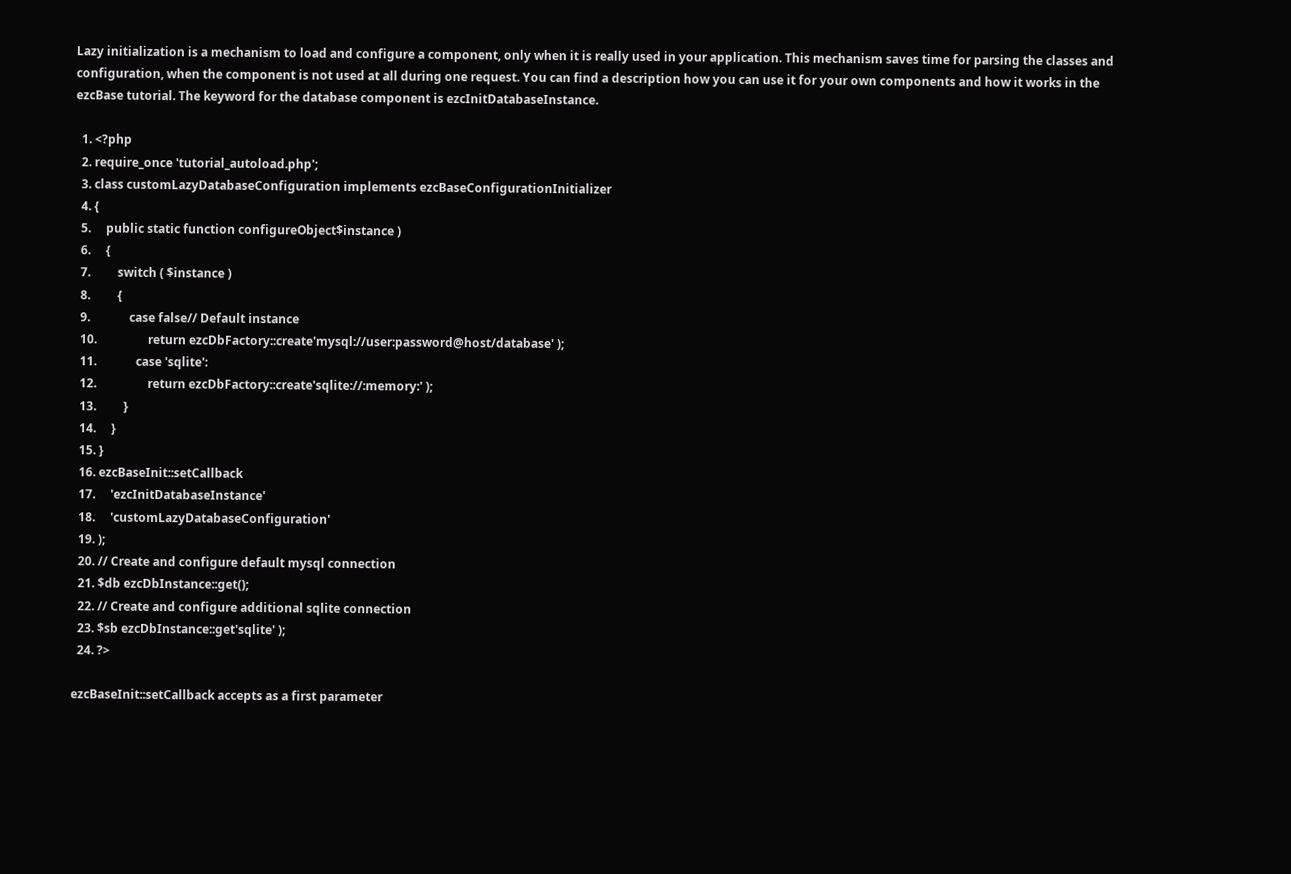Lazy initialization is a mechanism to load and configure a component, only when it is really used in your application. This mechanism saves time for parsing the classes and configuration, when the component is not used at all during one request. You can find a description how you can use it for your own components and how it works in the ezcBase tutorial. The keyword for the database component is ezcInitDatabaseInstance.

  1. <?php
  2. require_once 'tutorial_autoload.php';
  3. class customLazyDatabaseConfiguration implements ezcBaseConfigurationInitializer
  4. {
  5.     public static function configureObject$instance )
  6.     {
  7.         switch ( $instance )
  8.         {
  9.             case false// Default instance
  10.                 return ezcDbFactory::create'mysql://user:password@host/database' );
  11.             case 'sqlite':
  12.                 return ezcDbFactory::create'sqlite://:memory:' );
  13.         }
  14.     }
  15. }
  16. ezcBaseInit::setCallback
  17.     'ezcInitDatabaseInstance'
  18.     'customLazyDatabaseConfiguration'
  19. );
  20. // Create and configure default mysql connection
  21. $db ezcDbInstance::get();
  22. // Create and configure additional sqlite connection
  23. $sb ezcDbInstance::get'sqlite' );
  24. ?>

ezcBaseInit::setCallback accepts as a first parameter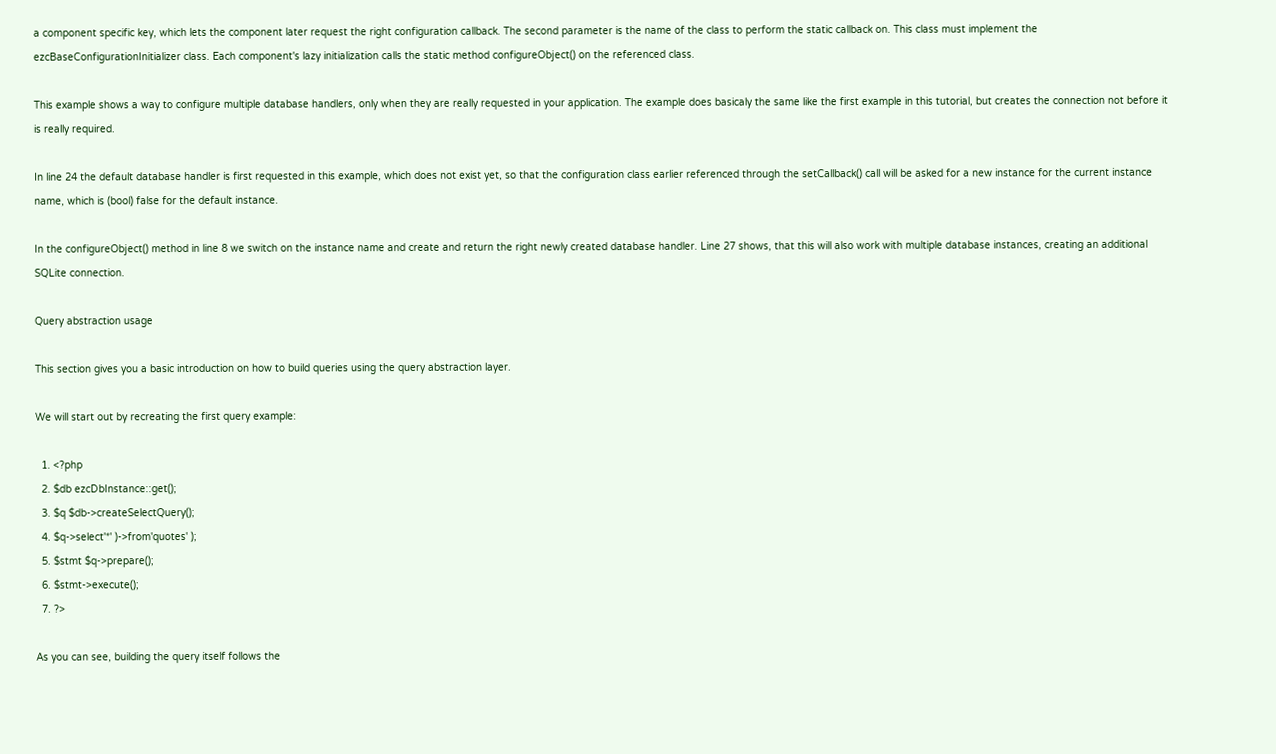a component specific key, which lets the component later request the right configuration callback. The second parameter is the name of the class to perform the static callback on. This class must implement the ezcBaseConfigurationInitializer class. Each component's lazy initialization calls the static method configureObject() on the referenced class.

This example shows a way to configure multiple database handlers, only when they are really requested in your application. The example does basicaly the same like the first example in this tutorial, but creates the connection not before it is really required.

In line 24 the default database handler is first requested in this example, which does not exist yet, so that the configuration class earlier referenced through the setCallback() call will be asked for a new instance for the current instance name, which is (bool) false for the default instance.

In the configureObject() method in line 8 we switch on the instance name and create and return the right newly created database handler. Line 27 shows, that this will also work with multiple database instances, creating an additional SQLite connection.

Query abstraction usage

This section gives you a basic introduction on how to build queries using the query abstraction layer.

We will start out by recreating the first query example:

  1. <?php
  2. $db ezcDbInstance::get();
  3. $q $db->createSelectQuery();
  4. $q->select'*' )->from'quotes' );
  5. $stmt $q->prepare();
  6. $stmt->execute();
  7. ?>

As you can see, building the query itself follows the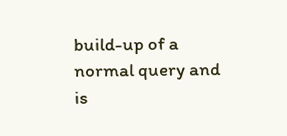build-up of a normal query and is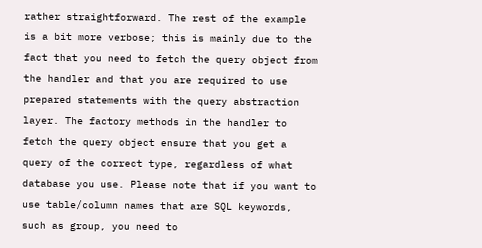rather straightforward. The rest of the example is a bit more verbose; this is mainly due to the fact that you need to fetch the query object from the handler and that you are required to use prepared statements with the query abstraction layer. The factory methods in the handler to fetch the query object ensure that you get a query of the correct type, regardless of what database you use. Please note that if you want to use table/column names that are SQL keywords, such as group, you need to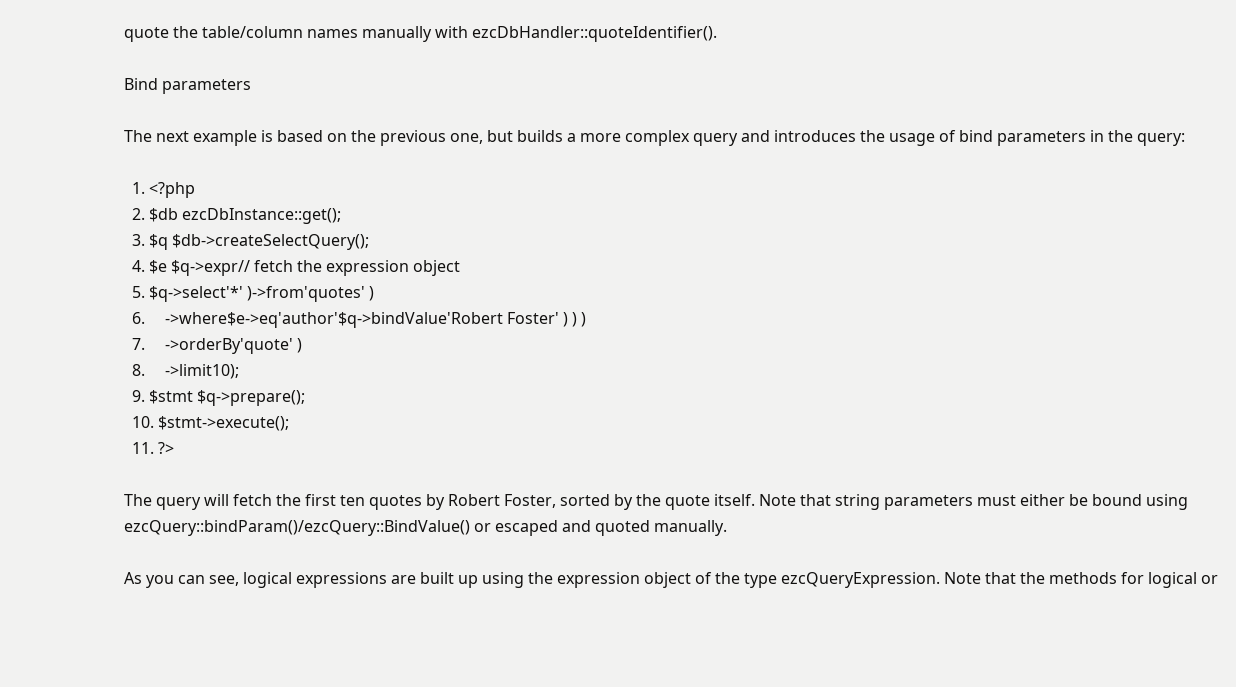quote the table/column names manually with ezcDbHandler::quoteIdentifier().

Bind parameters

The next example is based on the previous one, but builds a more complex query and introduces the usage of bind parameters in the query:

  1. <?php
  2. $db ezcDbInstance::get();
  3. $q $db->createSelectQuery();
  4. $e $q->expr// fetch the expression object
  5. $q->select'*' )->from'quotes' )
  6.     ->where$e->eq'author'$q->bindValue'Robert Foster' ) ) )
  7.     ->orderBy'quote' )
  8.     ->limit10);
  9. $stmt $q->prepare();
  10. $stmt->execute();
  11. ?>

The query will fetch the first ten quotes by Robert Foster, sorted by the quote itself. Note that string parameters must either be bound using ezcQuery::bindParam()/ezcQuery::BindValue() or escaped and quoted manually.

As you can see, logical expressions are built up using the expression object of the type ezcQueryExpression. Note that the methods for logical or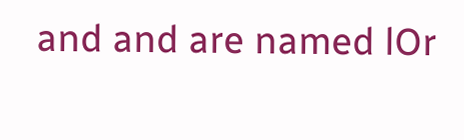and and are named lOr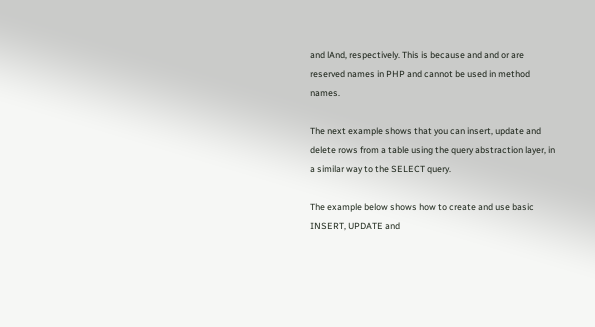and lAnd, respectively. This is because and and or are reserved names in PHP and cannot be used in method names.

The next example shows that you can insert, update and delete rows from a table using the query abstraction layer, in a similar way to the SELECT query.

The example below shows how to create and use basic INSERT, UPDATE and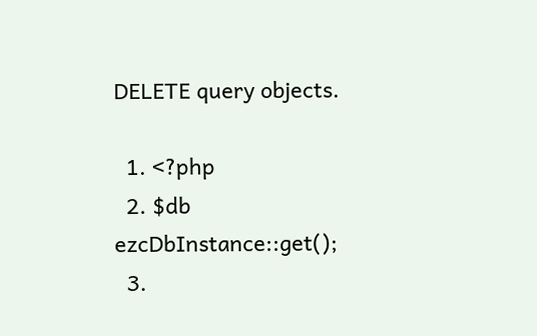DELETE query objects.

  1. <?php
  2. $db ezcDbInstance::get();
  3.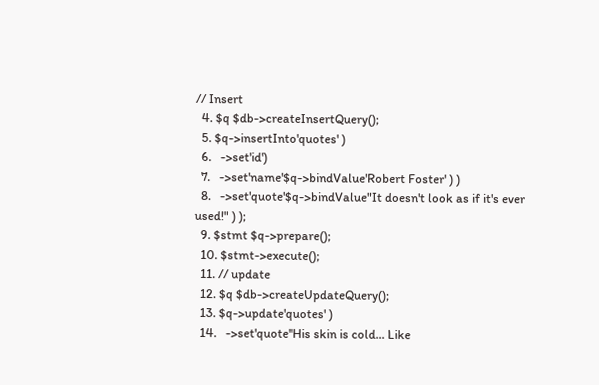// Insert
  4. $q $db->createInsertQuery();
  5. $q->insertInto'quotes' )
  6.   ->set'id')
  7.   ->set'name'$q->bindValue'Robert Foster' ) )
  8.   ->set'quote'$q->bindValue"It doesn't look as if it's ever used!" ) );
  9. $stmt $q->prepare();
  10. $stmt->execute();
  11. // update
  12. $q $db->createUpdateQuery();
  13. $q->update'quotes' )
  14.   ->set'quote''His skin is cold... Like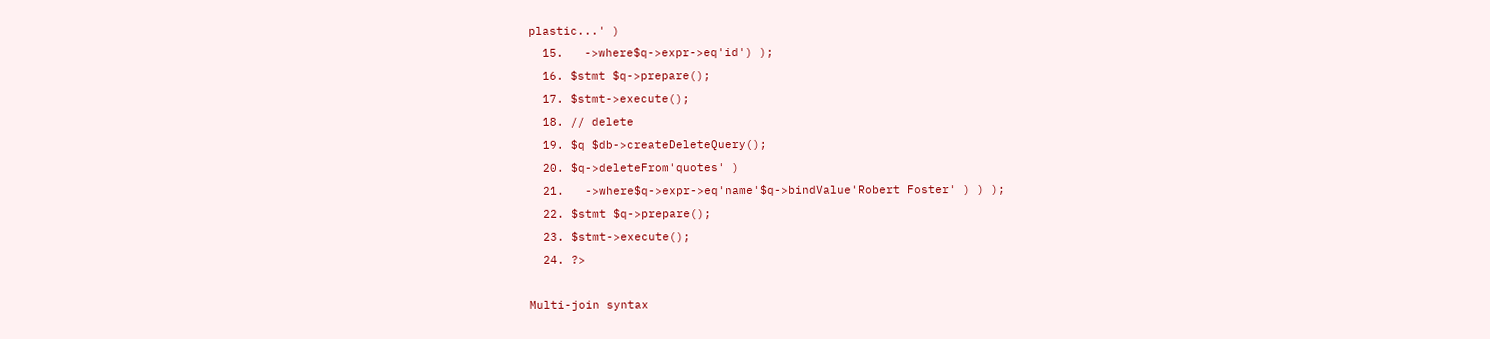plastic...' )
  15.   ->where$q->expr->eq'id') );
  16. $stmt $q->prepare();
  17. $stmt->execute();
  18. // delete
  19. $q $db->createDeleteQuery();
  20. $q->deleteFrom'quotes' )
  21.   ->where$q->expr->eq'name'$q->bindValue'Robert Foster' ) ) );
  22. $stmt $q->prepare();
  23. $stmt->execute();
  24. ?>

Multi-join syntax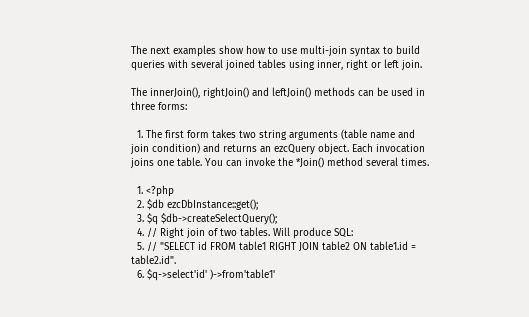The next examples show how to use multi-join syntax to build queries with several joined tables using inner, right or left join.

The innerJoin(), rightJoin() and leftJoin() methods can be used in three forms:

  1. The first form takes two string arguments (table name and join condition) and returns an ezcQuery object. Each invocation joins one table. You can invoke the *Join() method several times.

  1. <?php
  2. $db ezcDbInstance::get();
  3. $q $db->createSelectQuery();
  4. // Right join of two tables. Will produce SQL:
  5. // "SELECT id FROM table1 RIGHT JOIN table2 ON table1.id = table2.id".
  6. $q->select'id' )->from'table1'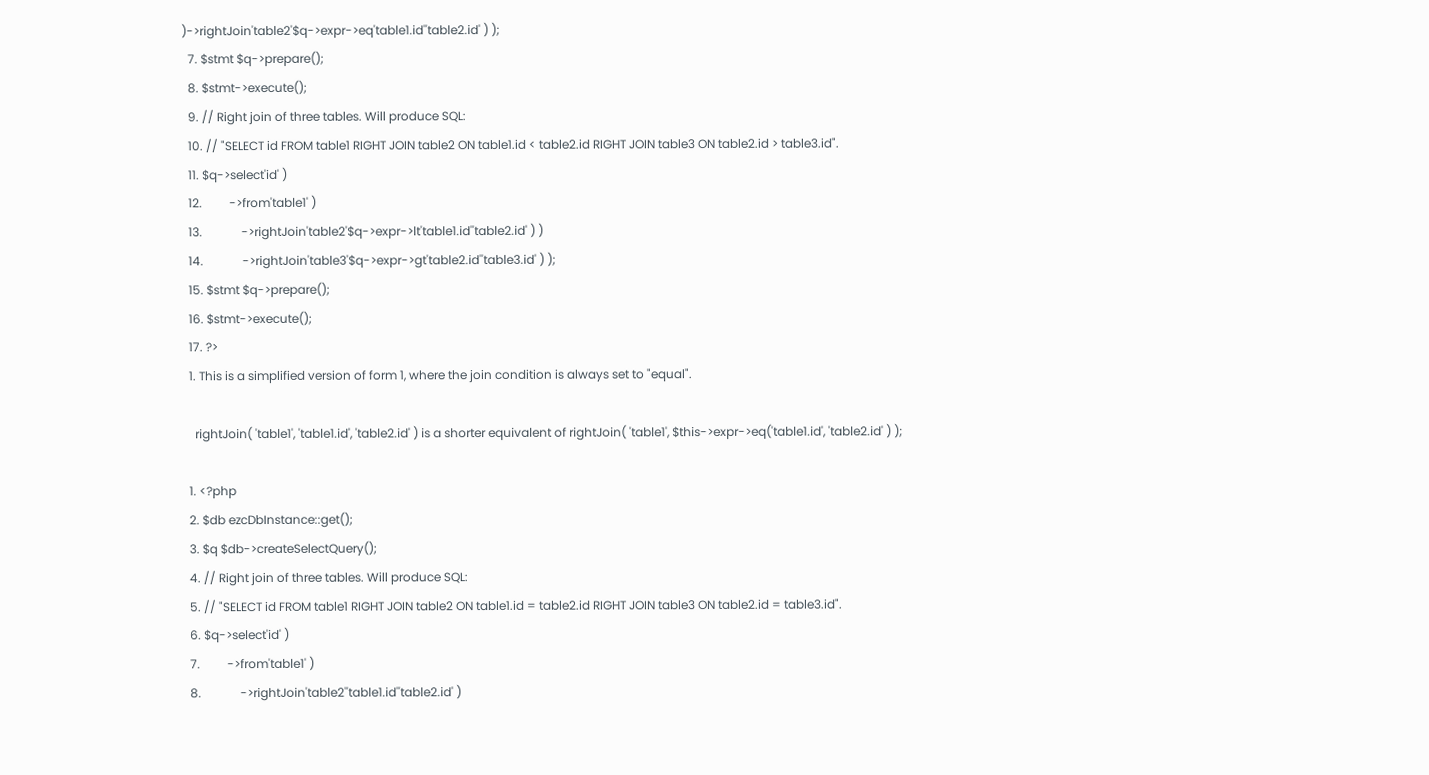)->rightJoin'table2'$q->expr->eq'table1.id''table2.id' ) );
  7. $stmt $q->prepare();
  8. $stmt->execute();
  9. // Right join of three tables. Will produce SQL:
  10. // "SELECT id FROM table1 RIGHT JOIN table2 ON table1.id < table2.id RIGHT JOIN table3 ON table2.id > table3.id".
  11. $q->select'id' )
  12.         ->from'table1' )
  13.             ->rightJoin'table2'$q->expr->lt'table1.id''table2.id' ) )
  14.             ->rightJoin'table3'$q->expr->gt'table2.id''table3.id' ) );
  15. $stmt $q->prepare();
  16. $stmt->execute();
  17. ?>
  1. This is a simplified version of form 1, where the join condition is always set to "equal".

    rightJoin( 'table1', 'table1.id', 'table2.id' ) is a shorter equivalent of rightJoin( 'table1', $this->expr->eq('table1.id', 'table2.id' ) );

  1. <?php
  2. $db ezcDbInstance::get();
  3. $q $db->createSelectQuery();
  4. // Right join of three tables. Will produce SQL:
  5. // "SELECT id FROM table1 RIGHT JOIN table2 ON table1.id = table2.id RIGHT JOIN table3 ON table2.id = table3.id".
  6. $q->select'id' )
  7.         ->from'table1' )
  8.             ->rightJoin'table2''table1.id''table2.id' )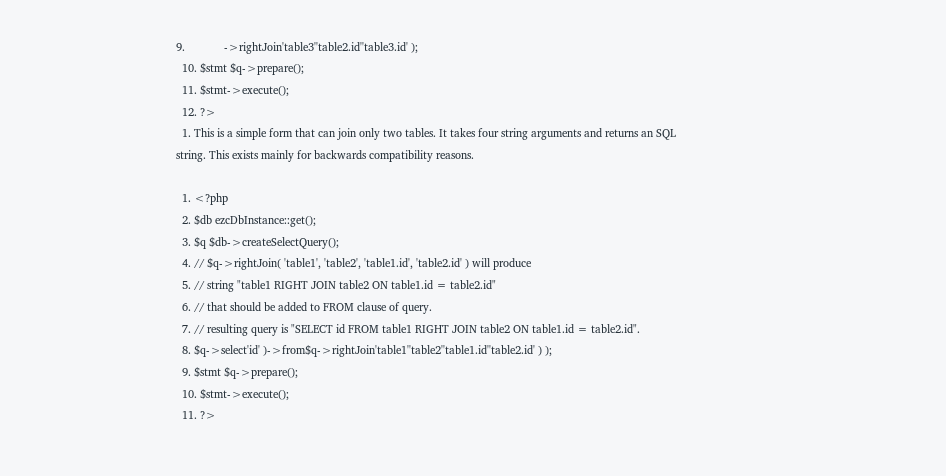9.             ->rightJoin'table3''table2.id''table3.id' );
  10. $stmt $q->prepare();
  11. $stmt->execute();
  12. ?>
  1. This is a simple form that can join only two tables. It takes four string arguments and returns an SQL string. This exists mainly for backwards compatibility reasons.

  1. <?php
  2. $db ezcDbInstance::get();
  3. $q $db->createSelectQuery();
  4. // $q->rightJoin( 'table1', 'table2', 'table1.id', 'table2.id' ) will produce
  5. // string "table1 RIGHT JOIN table2 ON table1.id = table2.id"
  6. // that should be added to FROM clause of query.
  7. // resulting query is "SELECT id FROM table1 RIGHT JOIN table2 ON table1.id = table2.id".
  8. $q->select'id' )->from$q->rightJoin'table1''table2''table1.id''table2.id' ) );
  9. $stmt $q->prepare();
  10. $stmt->execute();
  11. ?>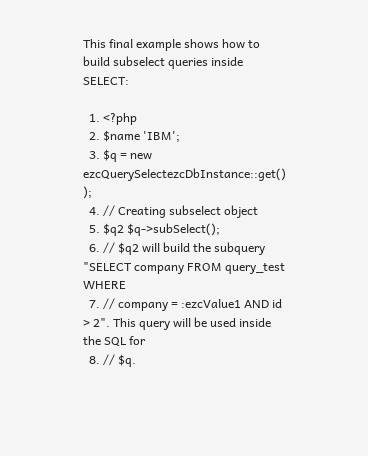This final example shows how to build subselect queries inside SELECT:

  1. <?php
  2. $name 'IBM';
  3. $q = new ezcQuerySelectezcDbInstance::get() );
  4. // Creating subselect object
  5. $q2 $q->subSelect();
  6. // $q2 will build the subquery "SELECT company FROM query_test WHERE
  7. // company = :ezcValue1 AND id > 2". This query will be used inside the SQL for
  8. // $q.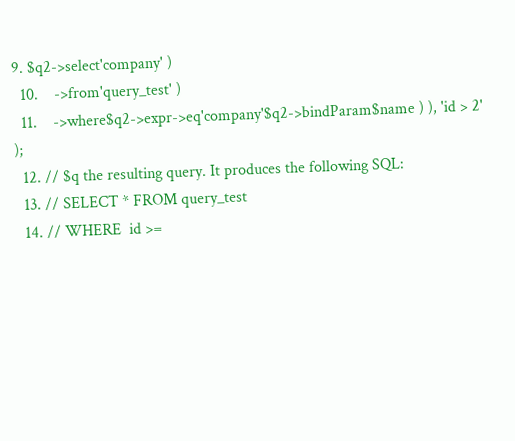9. $q2->select'company' )
  10.    ->from'query_test' )
  11.    ->where$q2->expr->eq'company'$q2->bindParam$name ) ), 'id > 2' );
  12. // $q the resulting query. It produces the following SQL:
  13. // SELECT * FROM query_test
  14. // WHERE  id >=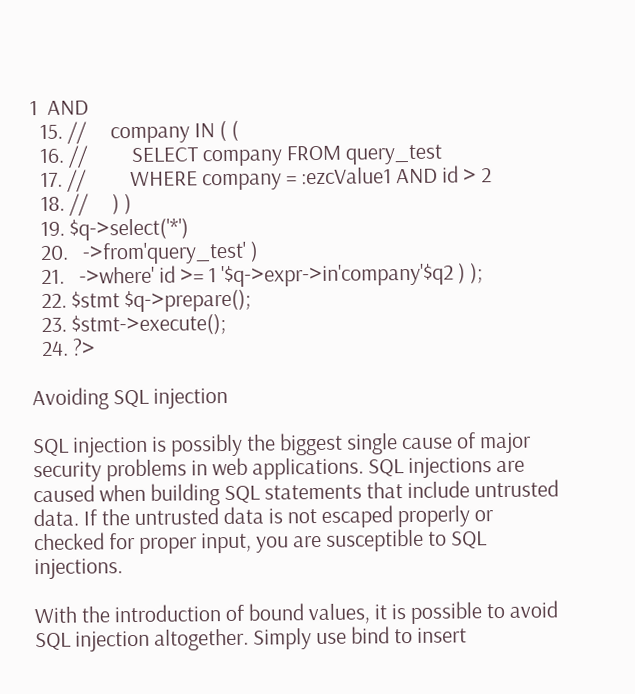1  AND
  15. //     company IN ( (
  16. //         SELECT company FROM query_test
  17. //         WHERE company = :ezcValue1 AND id > 2
  18. //     ) )
  19. $q->select('*')
  20.   ->from'query_test' )
  21.   ->where' id >= 1 '$q->expr->in'company'$q2 ) );
  22. $stmt $q->prepare();
  23. $stmt->execute();
  24. ?>

Avoiding SQL injection

SQL injection is possibly the biggest single cause of major security problems in web applications. SQL injections are caused when building SQL statements that include untrusted data. If the untrusted data is not escaped properly or checked for proper input, you are susceptible to SQL injections.

With the introduction of bound values, it is possible to avoid SQL injection altogether. Simply use bind to insert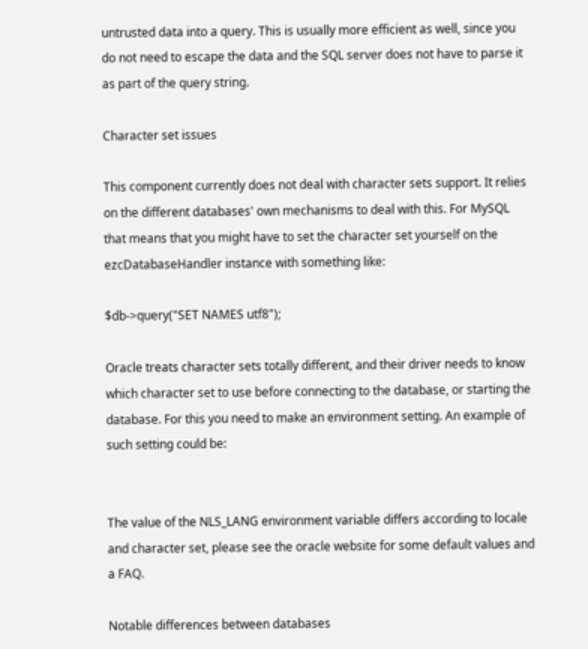untrusted data into a query. This is usually more efficient as well, since you do not need to escape the data and the SQL server does not have to parse it as part of the query string.

Character set issues

This component currently does not deal with character sets support. It relies on the different databases' own mechanisms to deal with this. For MySQL that means that you might have to set the character set yourself on the ezcDatabaseHandler instance with something like:

$db->query("SET NAMES utf8");

Oracle treats character sets totally different, and their driver needs to know which character set to use before connecting to the database, or starting the database. For this you need to make an environment setting. An example of such setting could be:


The value of the NLS_LANG environment variable differs according to locale and character set, please see the oracle website for some default values and a FAQ.

Notable differences between databases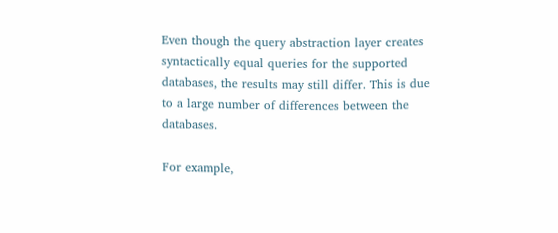Even though the query abstraction layer creates syntactically equal queries for the supported databases, the results may still differ. This is due to a large number of differences between the databases.

For example,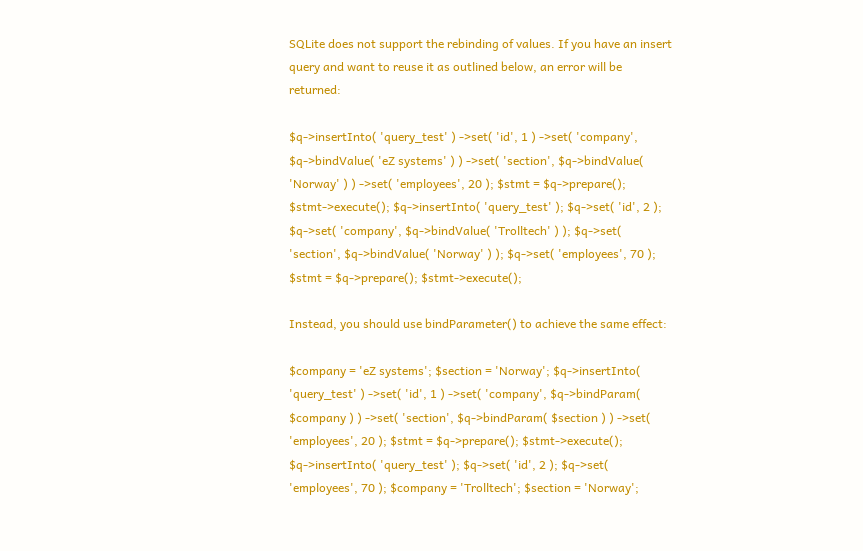SQLite does not support the rebinding of values. If you have an insert query and want to reuse it as outlined below, an error will be returned:

$q->insertInto( 'query_test' ) ->set( 'id', 1 ) ->set( 'company', $q->bindValue( 'eZ systems' ) ) ->set( 'section', $q->bindValue( 'Norway' ) ) ->set( 'employees', 20 ); $stmt = $q->prepare(); $stmt->execute(); $q->insertInto( 'query_test' ); $q->set( 'id', 2 ); $q->set( 'company', $q->bindValue( 'Trolltech' ) ); $q->set( 'section', $q->bindValue( 'Norway' ) ); $q->set( 'employees', 70 ); $stmt = $q->prepare(); $stmt->execute();

Instead, you should use bindParameter() to achieve the same effect:

$company = 'eZ systems'; $section = 'Norway'; $q->insertInto( 'query_test' ) ->set( 'id', 1 ) ->set( 'company', $q->bindParam( $company ) ) ->set( 'section', $q->bindParam( $section ) ) ->set( 'employees', 20 ); $stmt = $q->prepare(); $stmt->execute(); $q->insertInto( 'query_test' ); $q->set( 'id', 2 ); $q->set( 'employees', 70 ); $company = 'Trolltech'; $section = 'Norway';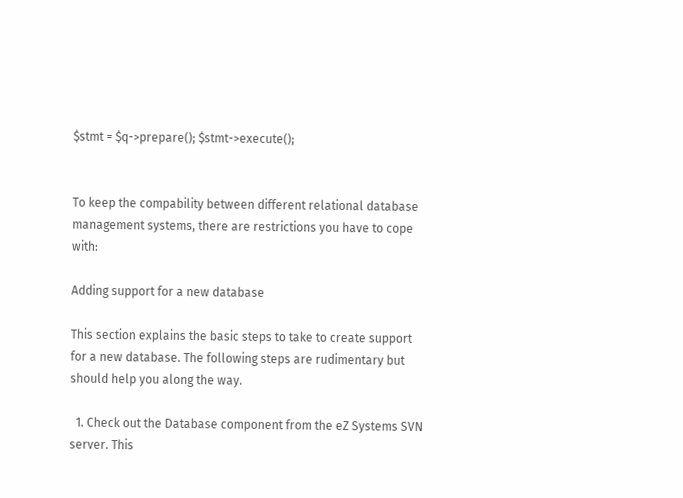$stmt = $q->prepare(); $stmt->execute();


To keep the compability between different relational database management systems, there are restrictions you have to cope with:

Adding support for a new database

This section explains the basic steps to take to create support for a new database. The following steps are rudimentary but should help you along the way.

  1. Check out the Database component from the eZ Systems SVN server. This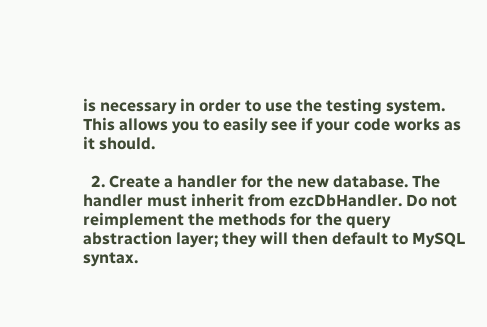is necessary in order to use the testing system. This allows you to easily see if your code works as it should.

  2. Create a handler for the new database. The handler must inherit from ezcDbHandler. Do not reimplement the methods for the query abstraction layer; they will then default to MySQL syntax.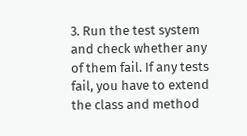3. Run the test system and check whether any of them fail. If any tests fail, you have to extend the class and method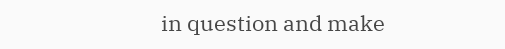in question and make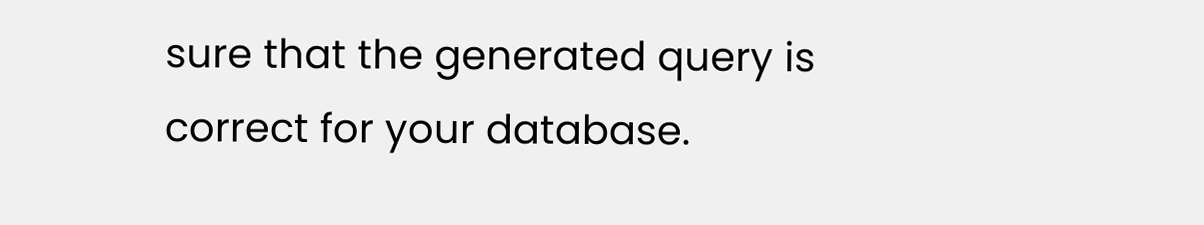sure that the generated query is correct for your database.